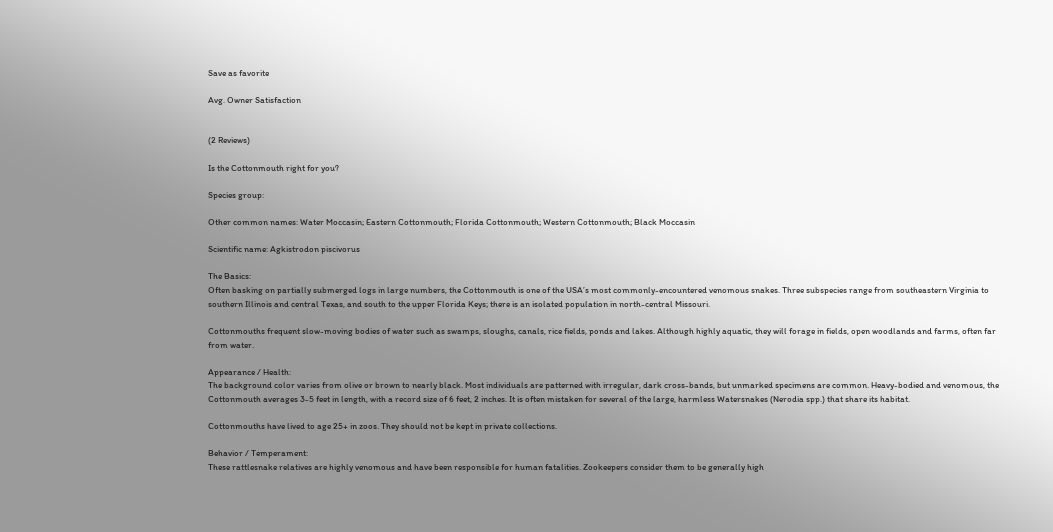Save as favorite

Avg. Owner Satisfaction


(2 Reviews)

Is the Cottonmouth right for you?

Species group:

Other common names: Water Moccasin; Eastern Cottonmouth; Florida Cottonmouth; Western Cottonmouth; Black Moccasin

Scientific name: Agkistrodon piscivorus

The Basics:
Often basking on partially submerged logs in large numbers, the Cottonmouth is one of the USA’s most commonly-encountered venomous snakes. Three subspecies range from southeastern Virginia to southern Illinois and central Texas, and south to the upper Florida Keys; there is an isolated population in north-central Missouri.

Cottonmouths frequent slow-moving bodies of water such as swamps, sloughs, canals, rice fields, ponds and lakes. Although highly aquatic, they will forage in fields, open woodlands and farms, often far from water.

Appearance / Health:
The background color varies from olive or brown to nearly black. Most individuals are patterned with irregular, dark cross-bands, but unmarked specimens are common. Heavy-bodied and venomous, the Cottonmouth averages 3-5 feet in length, with a record size of 6 feet, 2 inches. It is often mistaken for several of the large, harmless Watersnakes (Nerodia spp.) that share its habitat.

Cottonmouths have lived to age 25+ in zoos. They should not be kept in private collections.

Behavior / Temperament:
These rattlesnake relatives are highly venomous and have been responsible for human fatalities. Zookeepers consider them to be generally high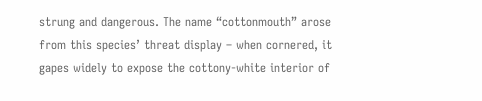strung and dangerous. The name “cottonmouth” arose from this species’ threat display – when cornered, it gapes widely to expose the cottony-white interior of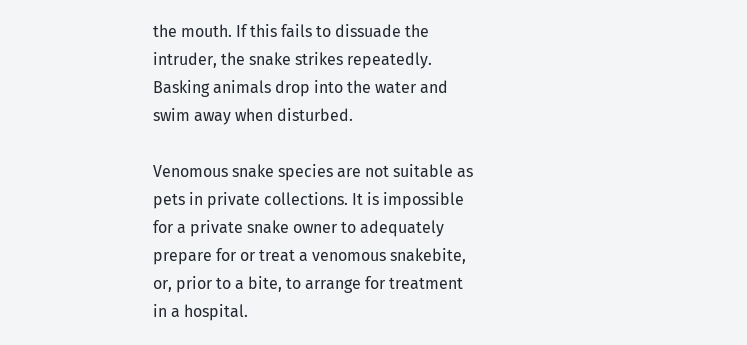the mouth. If this fails to dissuade the intruder, the snake strikes repeatedly. Basking animals drop into the water and swim away when disturbed.

Venomous snake species are not suitable as pets in private collections. It is impossible for a private snake owner to adequately prepare for or treat a venomous snakebite, or, prior to a bite, to arrange for treatment in a hospital.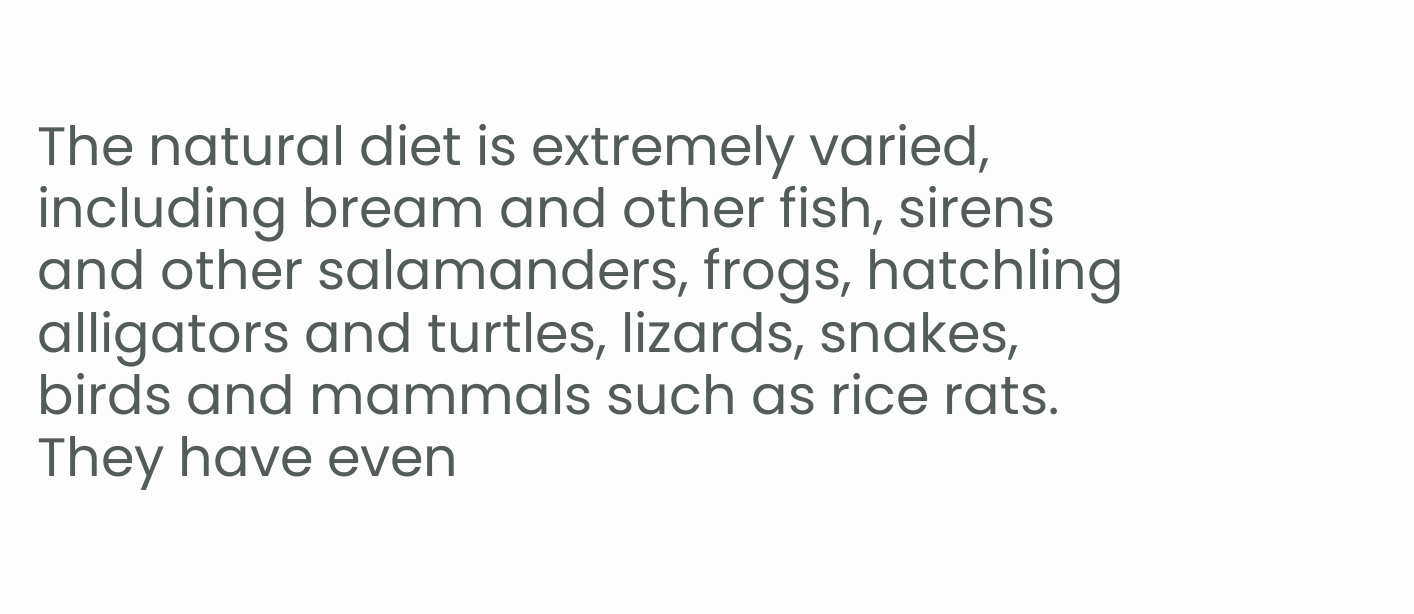The natural diet is extremely varied, including bream and other fish, sirens and other salamanders, frogs, hatchling alligators and turtles, lizards, snakes, birds and mammals such as rice rats. They have even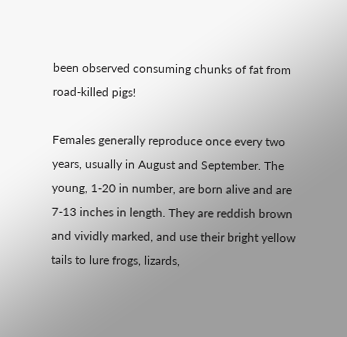been observed consuming chunks of fat from road-killed pigs!

Females generally reproduce once every two years, usually in August and September. The young, 1-20 in number, are born alive and are 7-13 inches in length. They are reddish brown and vividly marked, and use their bright yellow tails to lure frogs, lizards,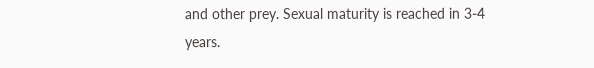and other prey. Sexual maturity is reached in 3-4 years.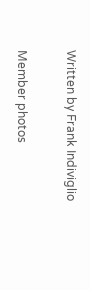Written by Frank Indiviglio

Member photos